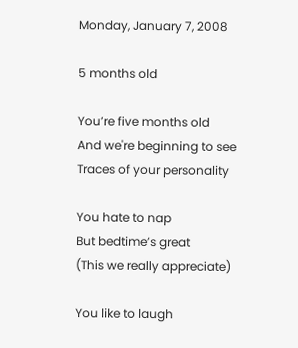Monday, January 7, 2008

5 months old

You’re five months old
And we're beginning to see
Traces of your personality

You hate to nap
But bedtime’s great
(This we really appreciate)

You like to laugh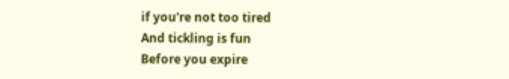if you're not too tired
And tickling is fun
Before you expire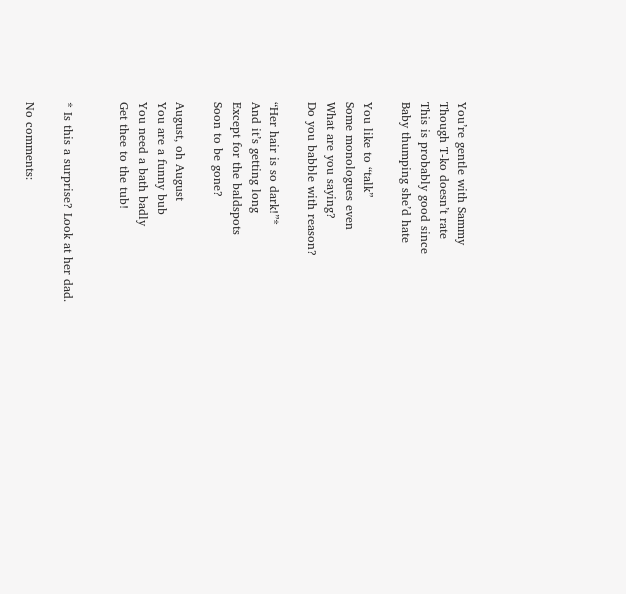You’re gentle with Sammy
Though T-ko doesn’t rate
This is probably good since
Baby thumping she’d hate

You like to “talk”
Some monologues even
What are you saying?
Do you babble with reason?

“Her hair is so dark!”*
And it’s getting long
Except for the baldspots
Soon to be gone?

August, oh August
You are a funny bub
You need a bath badly
Get thee to the tub!


* Is this a surprise? Look at her dad.

No comments: